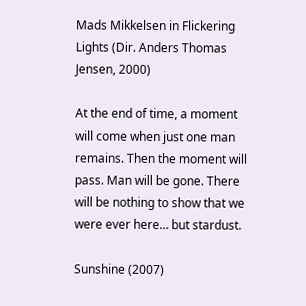Mads Mikkelsen in Flickering Lights (Dir. Anders Thomas Jensen, 2000)

At the end of time, a moment will come when just one man remains. Then the moment will pass. Man will be gone. There will be nothing to show that we were ever here… but stardust.

Sunshine (2007)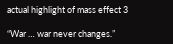actual highlight of mass effect 3

“War … war never changes.”